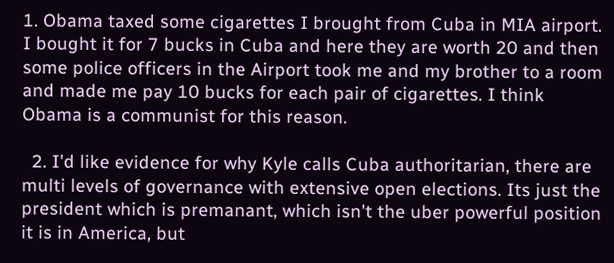1. Obama taxed some cigarettes I brought from Cuba in MIA airport. I bought it for 7 bucks in Cuba and here they are worth 20 and then some police officers in the Airport took me and my brother to a room and made me pay 10 bucks for each pair of cigarettes. I think Obama is a communist for this reason.

  2. I'd like evidence for why Kyle calls Cuba authoritarian, there are multi levels of governance with extensive open elections. Its just the president which is premanant, which isn't the uber powerful position it is in America, but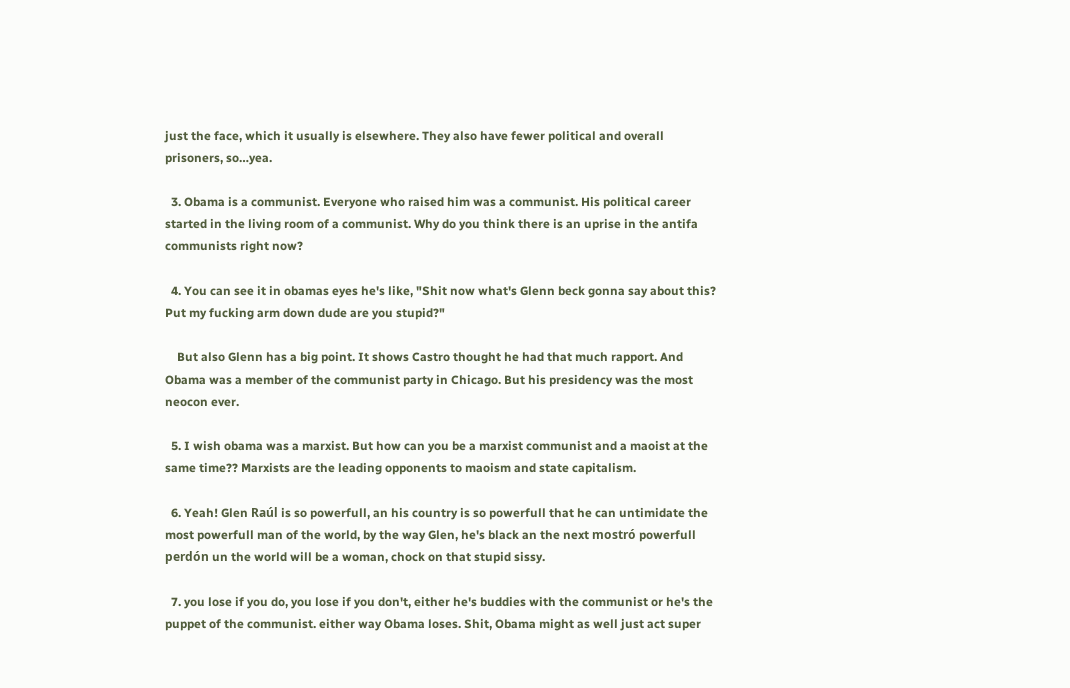just the face, which it usually is elsewhere. They also have fewer political and overall prisoners, so…yea.

  3. Obama is a communist. Everyone who raised him was a communist. His political career started in the living room of a communist. Why do you think there is an uprise in the antifa communists right now?

  4. You can see it in obamas eyes he's like, "Shit now what's Glenn beck gonna say about this? Put my fucking arm down dude are you stupid?"

    But also Glenn has a big point. It shows Castro thought he had that much rapport. And Obama was a member of the communist party in Chicago. But his presidency was the most neocon ever.

  5. I wish obama was a marxist. But how can you be a marxist communist and a maoist at the same time?? Marxists are the leading opponents to maoism and state capitalism.

  6. Yeah! Glen Raúl is so powerfull, an his country is so powerfull that he can untimidate the most powerfull man of the world, by the way Glen, he's black an the next mostró powerfull perdón un the world will be a woman, chock on that stupid sissy.

  7. you lose if you do, you lose if you don't, either he's buddies with the communist or he's the puppet of the communist. either way Obama loses. Shit, Obama might as well just act super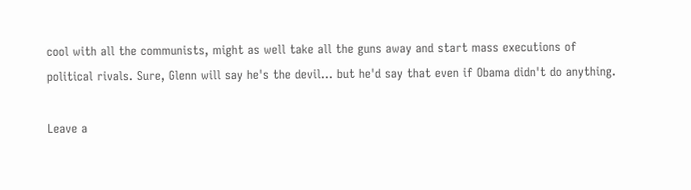cool with all the communists, might as well take all the guns away and start mass executions of political rivals. Sure, Glenn will say he's the devil… but he'd say that even if Obama didn't do anything.

Leave a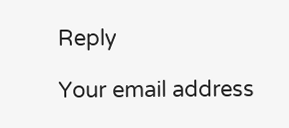Reply

Your email address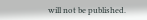will not be published.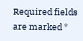Required fields are marked *